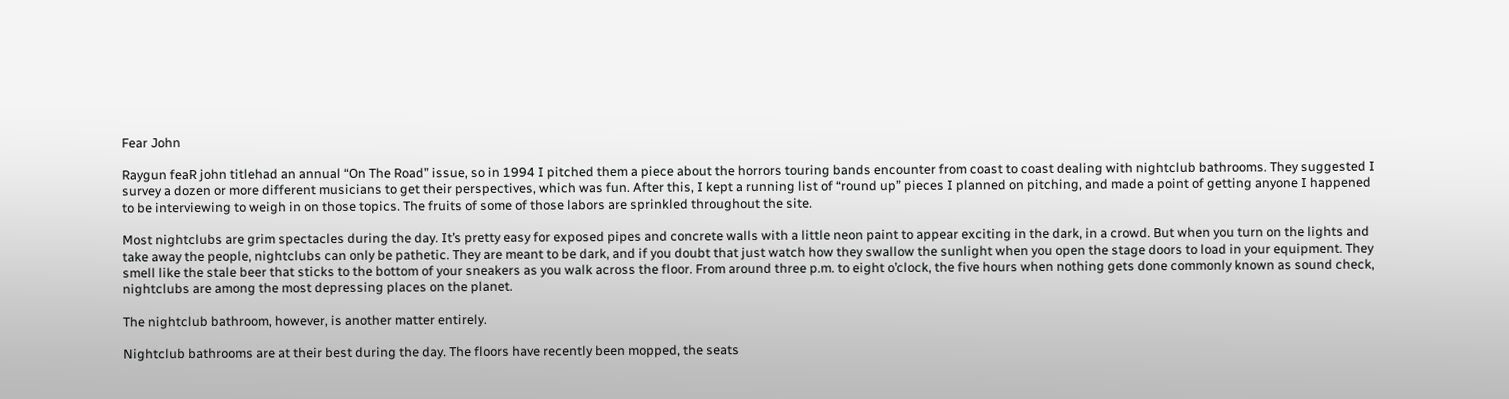Fear John

Raygun feaR john titlehad an annual “On The Road” issue, so in 1994 I pitched them a piece about the horrors touring bands encounter from coast to coast dealing with nightclub bathrooms. They suggested I survey a dozen or more different musicians to get their perspectives, which was fun. After this, I kept a running list of “round up” pieces I planned on pitching, and made a point of getting anyone I happened to be interviewing to weigh in on those topics. The fruits of some of those labors are sprinkled throughout the site.

Most nightclubs are grim spectacles during the day. It’s pretty easy for exposed pipes and concrete walls with a little neon paint to appear exciting in the dark, in a crowd. But when you turn on the lights and take away the people, nightclubs can only be pathetic. They are meant to be dark, and if you doubt that just watch how they swallow the sunlight when you open the stage doors to load in your equipment. They smell like the stale beer that sticks to the bottom of your sneakers as you walk across the floor. From around three p.m. to eight o’clock, the five hours when nothing gets done commonly known as sound check, nightclubs are among the most depressing places on the planet.

The nightclub bathroom, however, is another matter entirely.

Nightclub bathrooms are at their best during the day. The floors have recently been mopped, the seats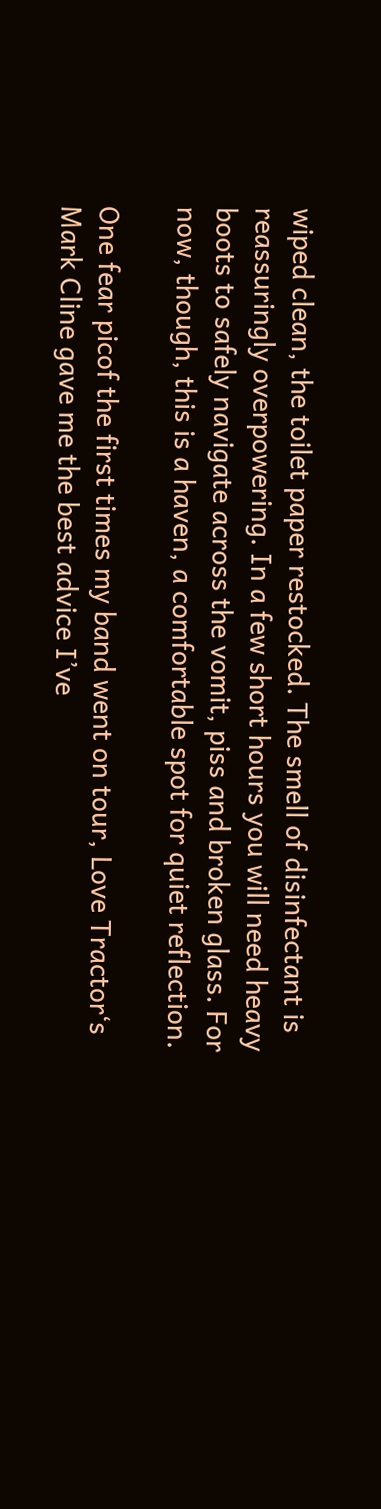wiped clean, the toilet paper restocked. The smell of disinfectant is reassuringly overpowering. In a few short hours you will need heavy boots to safely navigate across the vomit, piss and broken glass. For now, though, this is a haven, a comfortable spot for quiet reflection.

One fear picof the first times my band went on tour, Love Tractor‘s Mark Cline gave me the best advice I’ve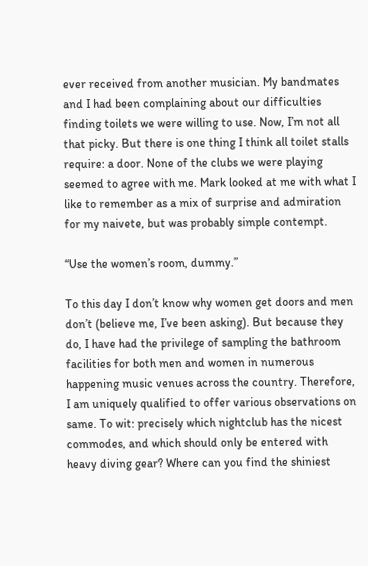ever received from another musician. My bandmates and I had been complaining about our difficulties finding toilets we were willing to use. Now, I’m not all that picky. But there is one thing I think all toilet stalls require: a door. None of the clubs we were playing seemed to agree with me. Mark looked at me with what I like to remember as a mix of surprise and admiration for my naivete, but was probably simple contempt.

“Use the women’s room, dummy.”

To this day I don’t know why women get doors and men don’t (believe me, I’ve been asking). But because they do, I have had the privilege of sampling the bathroom facilities for both men and women in numerous happening music venues across the country. Therefore, I am uniquely qualified to offer various observations on same. To wit: precisely which nightclub has the nicest commodes, and which should only be entered with heavy diving gear? Where can you find the shiniest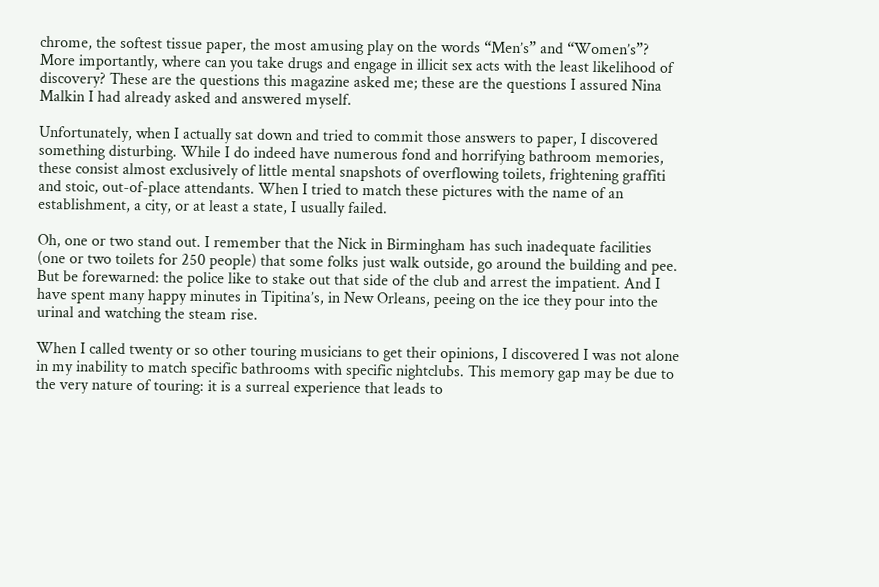chrome, the softest tissue paper, the most amusing play on the words “Men’s” and “Women’s”? More importantly, where can you take drugs and engage in illicit sex acts with the least likelihood of discovery? These are the questions this magazine asked me; these are the questions I assured Nina Malkin I had already asked and answered myself.

Unfortunately, when I actually sat down and tried to commit those answers to paper, I discovered something disturbing. While I do indeed have numerous fond and horrifying bathroom memories, these consist almost exclusively of little mental snapshots of overflowing toilets, frightening graffiti and stoic, out-of-place attendants. When I tried to match these pictures with the name of an establishment, a city, or at least a state, I usually failed.

Oh, one or two stand out. I remember that the Nick in Birmingham has such inadequate facilities (one or two toilets for 250 people) that some folks just walk outside, go around the building and pee. But be forewarned: the police like to stake out that side of the club and arrest the impatient. And I have spent many happy minutes in Tipitina’s, in New Orleans, peeing on the ice they pour into the urinal and watching the steam rise.

When I called twenty or so other touring musicians to get their opinions, I discovered I was not alone in my inability to match specific bathrooms with specific nightclubs. This memory gap may be due to the very nature of touring: it is a surreal experience that leads to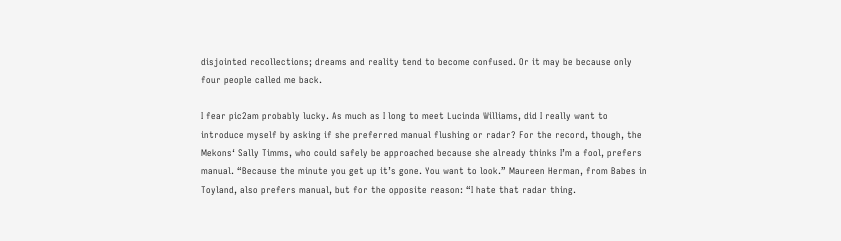disjointed recollections; dreams and reality tend to become confused. Or it may be because only four people called me back.

I fear pic2am probably lucky. As much as I long to meet Lucinda Williams, did I really want to introduce myself by asking if she preferred manual flushing or radar? For the record, though, the Mekons‘ Sally Timms, who could safely be approached because she already thinks I’m a fool, prefers manual. “Because the minute you get up it’s gone. You want to look.” Maureen Herman, from Babes in Toyland, also prefers manual, but for the opposite reason: “I hate that radar thing.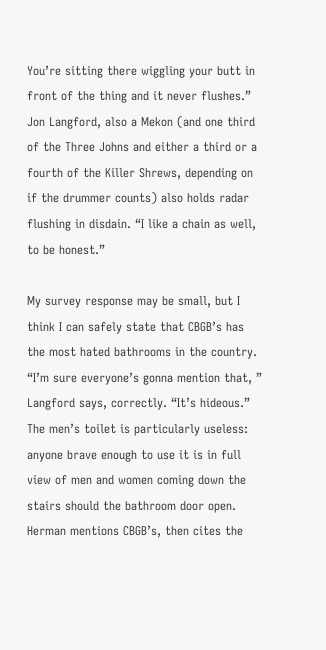You’re sitting there wiggling your butt in front of the thing and it never flushes.” Jon Langford, also a Mekon (and one third of the Three Johns and either a third or a fourth of the Killer Shrews, depending on if the drummer counts) also holds radar flushing in disdain. “I like a chain as well, to be honest.”

My survey response may be small, but I think I can safely state that CBGB’s has the most hated bathrooms in the country. “I’m sure everyone’s gonna mention that, ” Langford says, correctly. “It’s hideous.” The men’s toilet is particularly useless: anyone brave enough to use it is in full view of men and women coming down the stairs should the bathroom door open. Herman mentions CBGB’s, then cites the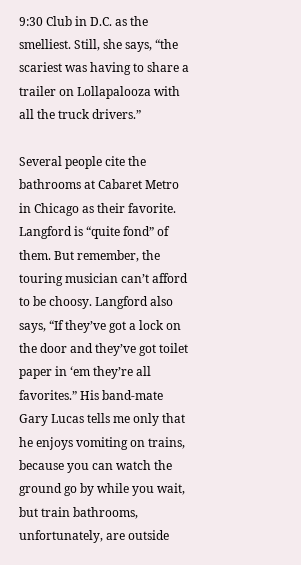9:30 Club in D.C. as the smelliest. Still, she says, “the scariest was having to share a trailer on Lollapalooza with all the truck drivers.”

Several people cite the bathrooms at Cabaret Metro in Chicago as their favorite. Langford is “quite fond” of them. But remember, the touring musician can’t afford to be choosy. Langford also says, “If they’ve got a lock on the door and they’ve got toilet paper in ‘em they’re all favorites.” His band-mate Gary Lucas tells me only that he enjoys vomiting on trains, because you can watch the ground go by while you wait, but train bathrooms, unfortunately, are outside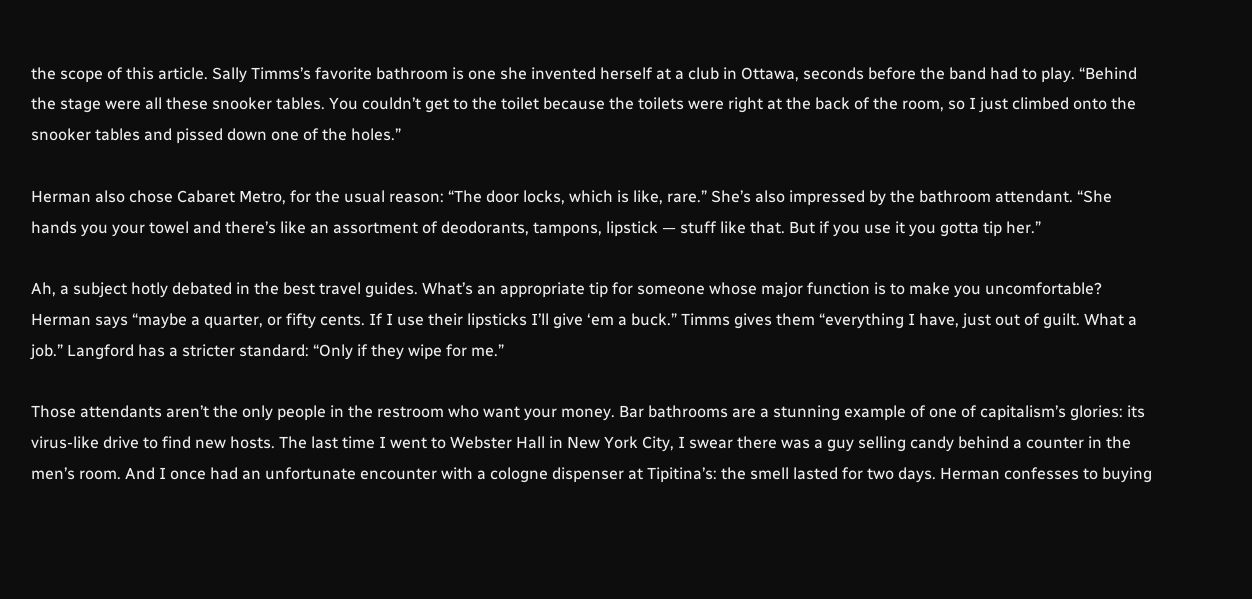the scope of this article. Sally Timms’s favorite bathroom is one she invented herself at a club in Ottawa, seconds before the band had to play. “Behind the stage were all these snooker tables. You couldn’t get to the toilet because the toilets were right at the back of the room, so I just climbed onto the snooker tables and pissed down one of the holes.”

Herman also chose Cabaret Metro, for the usual reason: “The door locks, which is like, rare.” She’s also impressed by the bathroom attendant. “She hands you your towel and there’s like an assortment of deodorants, tampons, lipstick — stuff like that. But if you use it you gotta tip her.”

Ah, a subject hotly debated in the best travel guides. What’s an appropriate tip for someone whose major function is to make you uncomfortable? Herman says “maybe a quarter, or fifty cents. If I use their lipsticks I’ll give ‘em a buck.” Timms gives them “everything I have, just out of guilt. What a job.” Langford has a stricter standard: “Only if they wipe for me.”

Those attendants aren’t the only people in the restroom who want your money. Bar bathrooms are a stunning example of one of capitalism’s glories: its virus-like drive to find new hosts. The last time I went to Webster Hall in New York City, I swear there was a guy selling candy behind a counter in the men’s room. And I once had an unfortunate encounter with a cologne dispenser at Tipitina’s: the smell lasted for two days. Herman confesses to buying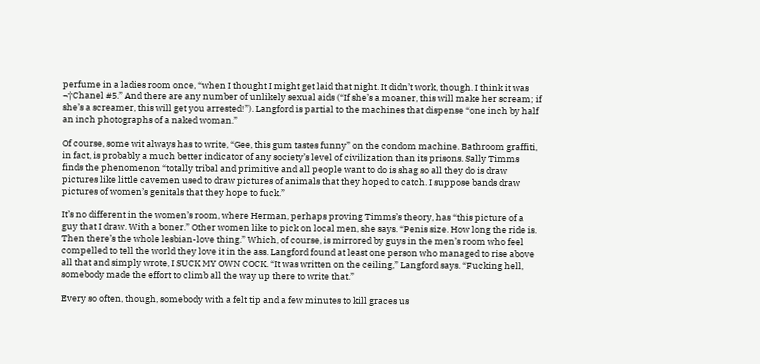perfume in a ladies room once, “when I thought I might get laid that night. It didn’t work, though. I think it was ¬†Chanel #5.” And there are any number of unlikely sexual aids (“If she’s a moaner, this will make her scream; if she’s a screamer, this will get you arrested!”). Langford is partial to the machines that dispense “one inch by half an inch photographs of a naked woman.”

Of course, some wit always has to write, “Gee, this gum tastes funny” on the condom machine. Bathroom graffiti, in fact, is probably a much better indicator of any society’s level of civilization than its prisons. Sally Timms finds the phenomenon “totally tribal and primitive and all people want to do is shag so all they do is draw pictures like little cavemen used to draw pictures of animals that they hoped to catch. I suppose bands draw pictures of women’s genitals that they hope to fuck.”

It’s no different in the women’s room, where Herman, perhaps proving Timms’s theory, has “this picture of a guy that I draw. With a boner.” Other women like to pick on local men, she says. “Penis size. How long the ride is. Then there’s the whole lesbian-love thing.” Which, of course, is mirrored by guys in the men’s room who feel compelled to tell the world they love it in the ass. Langford found at least one person who managed to rise above all that and simply wrote, I SUCK MY OWN COCK. “It was written on the ceiling,” Langford says. “Fucking hell, somebody made the effort to climb all the way up there to write that.”

Every so often, though, somebody with a felt tip and a few minutes to kill graces us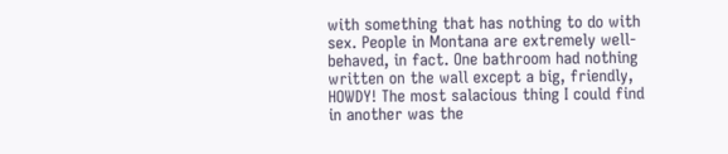with something that has nothing to do with sex. People in Montana are extremely well-behaved, in fact. One bathroom had nothing written on the wall except a big, friendly, HOWDY! The most salacious thing I could find in another was the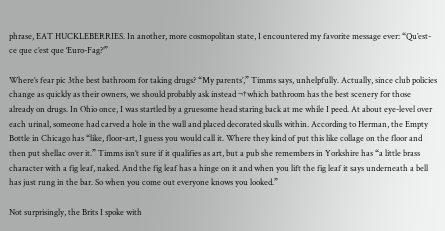phrase, EAT HUCKLEBERRIES. In another, more cosmopolitan state, I encountered my favorite message ever: “Qu’est-ce que c’est que ‘Euro-Fag?’”

Where’s fear pic 3the best bathroom for taking drugs? “My parents’,” Timms says, unhelpfully. Actually, since club policies change as quickly as their owners, we should probably ask instead ¬†which bathroom has the best scenery for those already on drugs. In Ohio once, I was startled by a gruesome head staring back at me while I peed. At about eye-level over each urinal, someone had carved a hole in the wall and placed decorated skulls within. According to Herman, the Empty Bottle in Chicago has “like, floor-art, I guess you would call it. Where they kind of put this like collage on the floor and then put shellac over it.” Timms isn’t sure if it qualifies as art, but a pub she remembers in Yorkshire has “a little brass character with a fig leaf, naked. And the fig leaf has a hinge on it and when you lift the fig leaf it says underneath a bell has just rung in the bar. So when you come out everyone knows you looked.”

Not surprisingly, the Brits I spoke with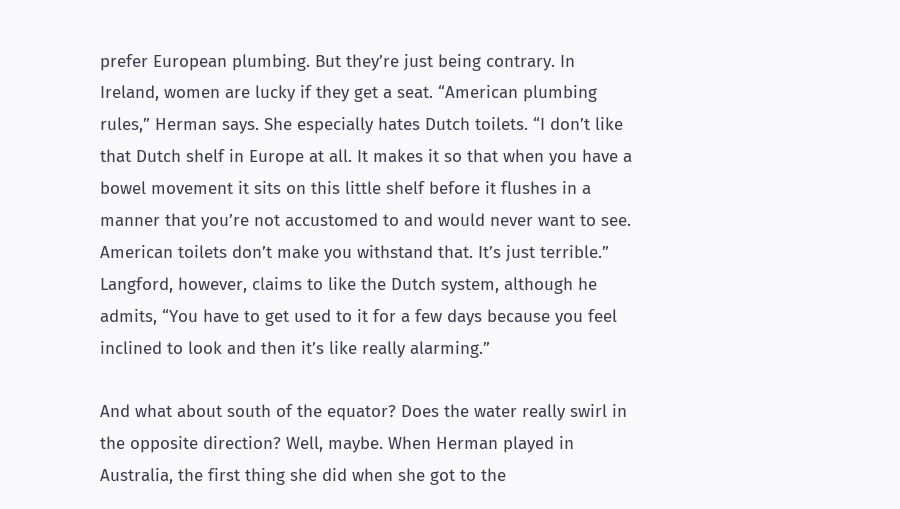prefer European plumbing. But they’re just being contrary. In Ireland, women are lucky if they get a seat. “American plumbing rules,” Herman says. She especially hates Dutch toilets. “I don’t like that Dutch shelf in Europe at all. It makes it so that when you have a bowel movement it sits on this little shelf before it flushes in a manner that you’re not accustomed to and would never want to see. American toilets don’t make you withstand that. It’s just terrible.” Langford, however, claims to like the Dutch system, although he admits, “You have to get used to it for a few days because you feel inclined to look and then it’s like really alarming.”

And what about south of the equator? Does the water really swirl in the opposite direction? Well, maybe. When Herman played in Australia, the first thing she did when she got to the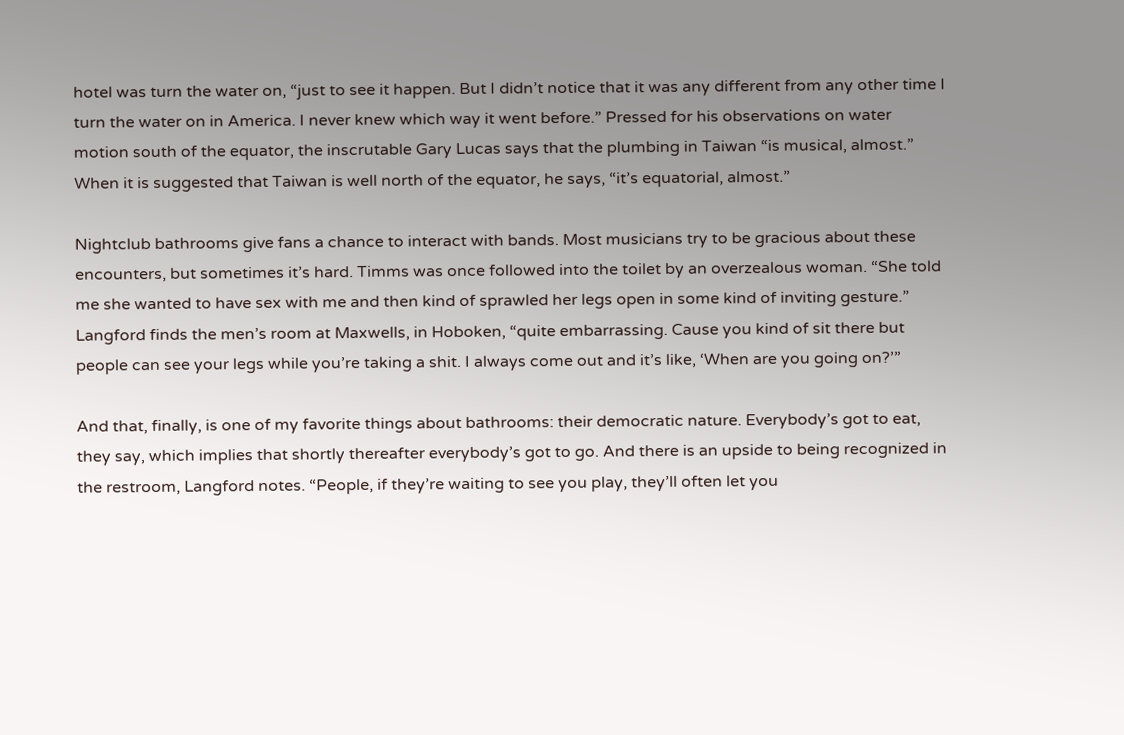hotel was turn the water on, “just to see it happen. But I didn’t notice that it was any different from any other time I turn the water on in America. I never knew which way it went before.” Pressed for his observations on water motion south of the equator, the inscrutable Gary Lucas says that the plumbing in Taiwan “is musical, almost.” When it is suggested that Taiwan is well north of the equator, he says, “it’s equatorial, almost.”

Nightclub bathrooms give fans a chance to interact with bands. Most musicians try to be gracious about these encounters, but sometimes it’s hard. Timms was once followed into the toilet by an overzealous woman. “She told me she wanted to have sex with me and then kind of sprawled her legs open in some kind of inviting gesture.” Langford finds the men’s room at Maxwells, in Hoboken, “quite embarrassing. Cause you kind of sit there but people can see your legs while you’re taking a shit. I always come out and it’s like, ‘When are you going on?’”

And that, finally, is one of my favorite things about bathrooms: their democratic nature. Everybody’s got to eat, they say, which implies that shortly thereafter everybody’s got to go. And there is an upside to being recognized in the restroom, Langford notes. “People, if they’re waiting to see you play, they’ll often let you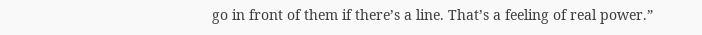go in front of them if there’s a line. That’s a feeling of real power.”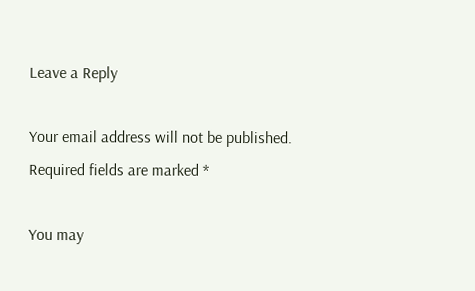Leave a Reply

Your email address will not be published. Required fields are marked *

You may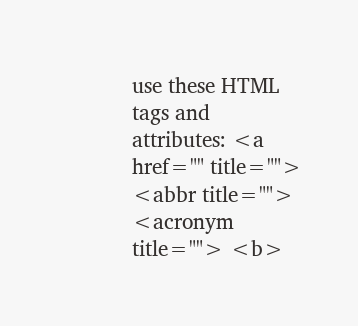use these HTML tags and attributes: <a href="" title=""> <abbr title=""> <acronym title=""> <b>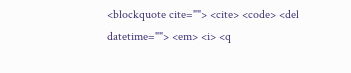<blockquote cite=""> <cite> <code> <del datetime=""> <em> <i> <q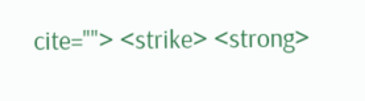cite=""> <strike> <strong>